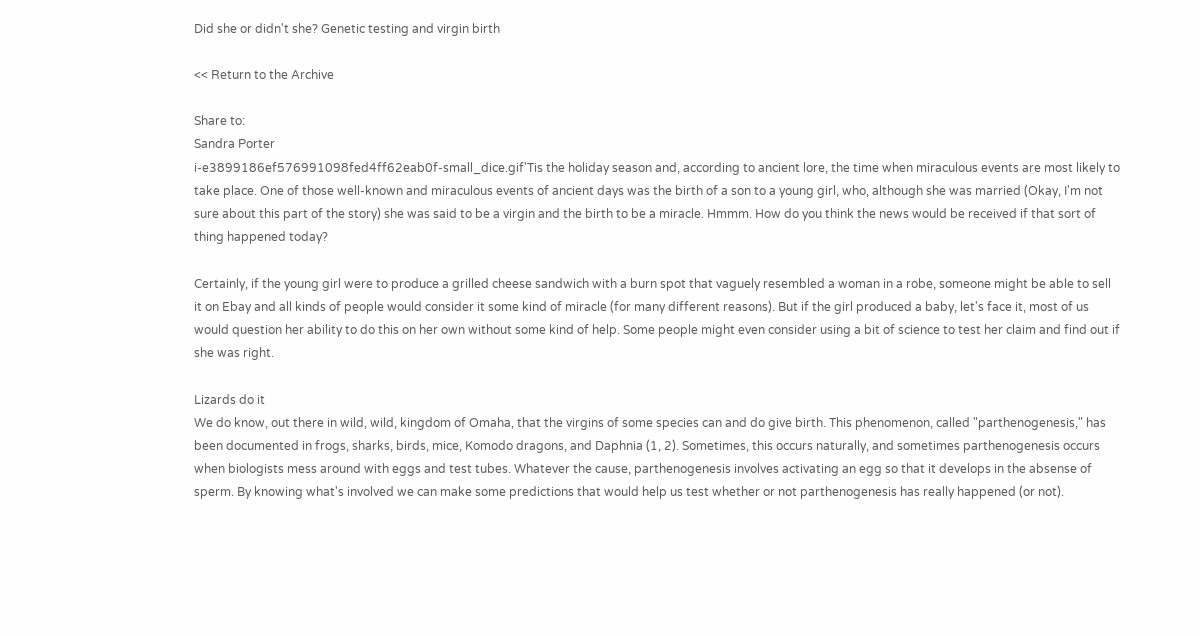Did she or didn't she? Genetic testing and virgin birth

<< Return to the Archive

Share to:
Sandra Porter
i-e3899186ef576991098fed4ff62eab0f-small_dice.gif'Tis the holiday season and, according to ancient lore, the time when miraculous events are most likely to take place. One of those well-known and miraculous events of ancient days was the birth of a son to a young girl, who, although she was married (Okay, I'm not sure about this part of the story) she was said to be a virgin and the birth to be a miracle. Hmmm. How do you think the news would be received if that sort of thing happened today?

Certainly, if the young girl were to produce a grilled cheese sandwich with a burn spot that vaguely resembled a woman in a robe, someone might be able to sell it on Ebay and all kinds of people would consider it some kind of miracle (for many different reasons). But if the girl produced a baby, let's face it, most of us would question her ability to do this on her own without some kind of help. Some people might even consider using a bit of science to test her claim and find out if she was right.

Lizards do it
We do know, out there in wild, wild, kingdom of Omaha, that the virgins of some species can and do give birth. This phenomenon, called "parthenogenesis," has been documented in frogs, sharks, birds, mice, Komodo dragons, and Daphnia (1, 2). Sometimes, this occurs naturally, and sometimes parthenogenesis occurs when biologists mess around with eggs and test tubes. Whatever the cause, parthenogenesis involves activating an egg so that it develops in the absense of sperm. By knowing what's involved we can make some predictions that would help us test whether or not parthenogenesis has really happened (or not).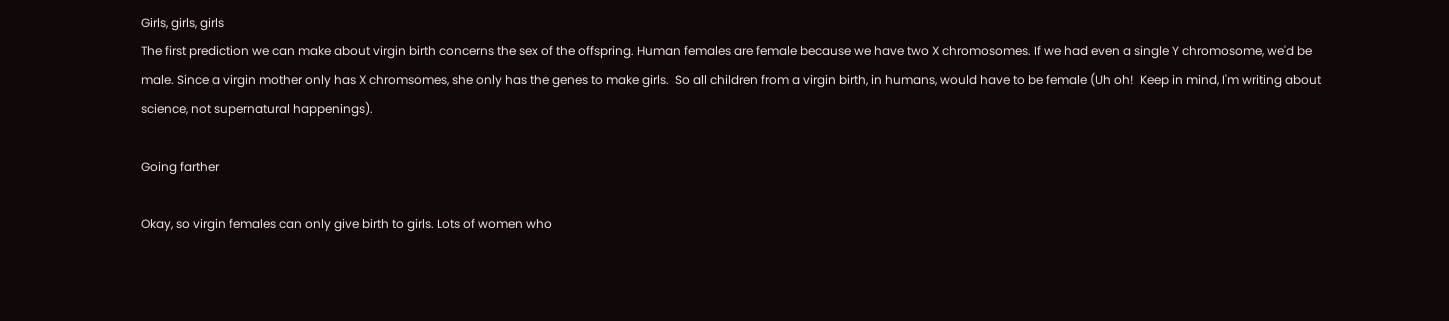Girls, girls, girls
The first prediction we can make about virgin birth concerns the sex of the offspring. Human females are female because we have two X chromosomes. If we had even a single Y chromosome, we'd be male. Since a virgin mother only has X chromsomes, she only has the genes to make girls.  So all children from a virgin birth, in humans, would have to be female (Uh oh!  Keep in mind, I'm writing about science, not supernatural happenings).

Going farther

Okay, so virgin females can only give birth to girls. Lots of women who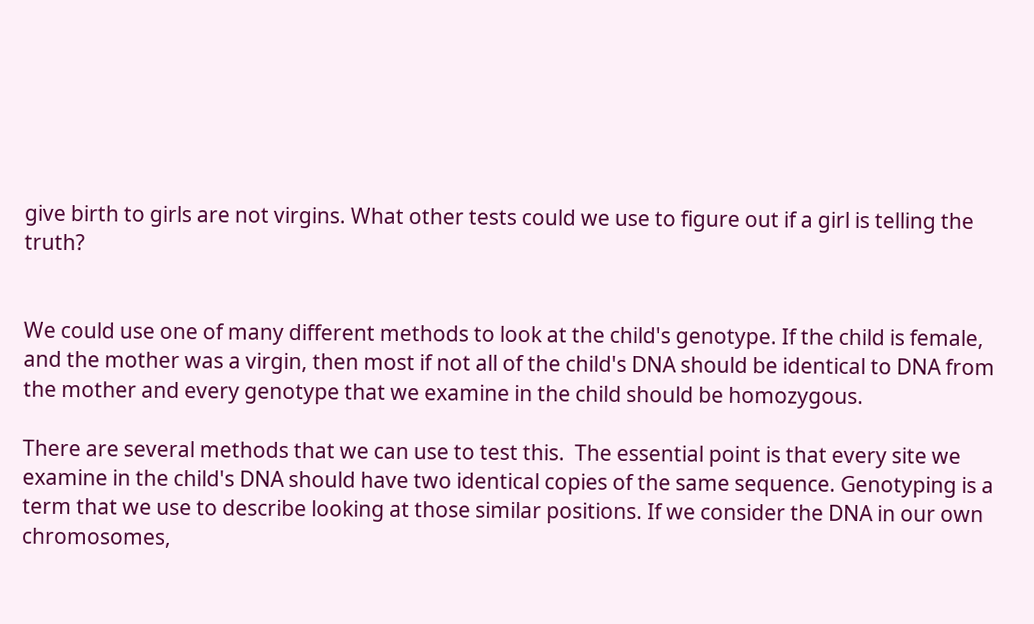give birth to girls are not virgins. What other tests could we use to figure out if a girl is telling the truth?


We could use one of many different methods to look at the child's genotype. If the child is female, and the mother was a virgin, then most if not all of the child's DNA should be identical to DNA from the mother and every genotype that we examine in the child should be homozygous.

There are several methods that we can use to test this.  The essential point is that every site we examine in the child's DNA should have two identical copies of the same sequence. Genotyping is a term that we use to describe looking at those similar positions. If we consider the DNA in our own chromosomes,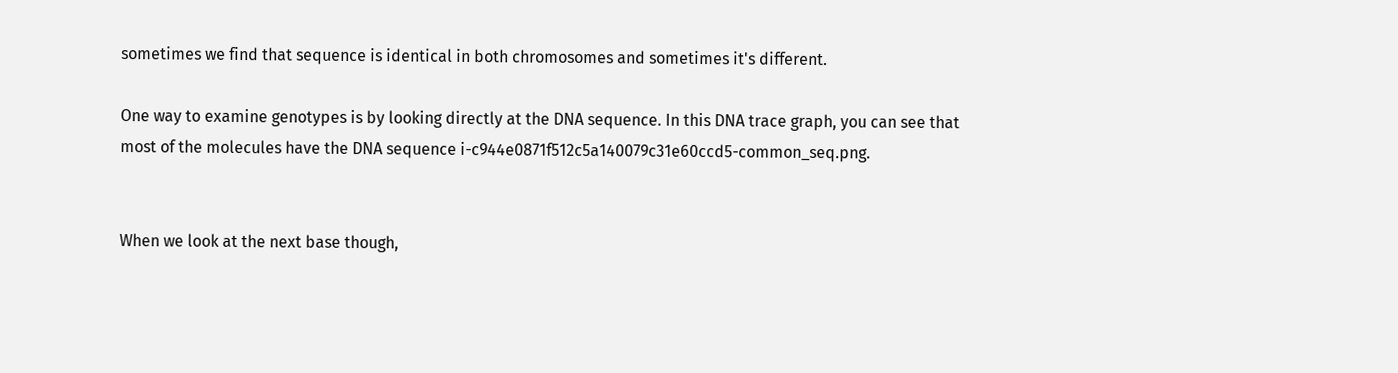sometimes we find that sequence is identical in both chromosomes and sometimes it's different.

One way to examine genotypes is by looking directly at the DNA sequence. In this DNA trace graph, you can see that most of the molecules have the DNA sequence i-c944e0871f512c5a140079c31e60ccd5-common_seq.png.


When we look at the next base though,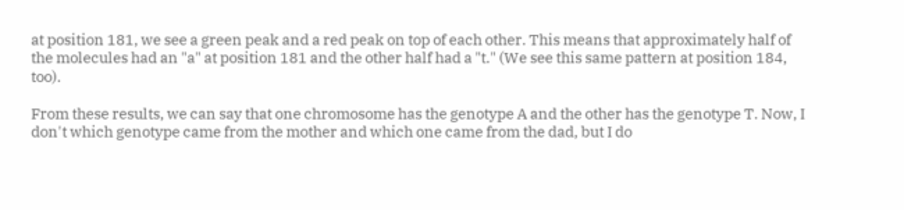at position 181, we see a green peak and a red peak on top of each other. This means that approximately half of the molecules had an "a" at position 181 and the other half had a "t." (We see this same pattern at position 184, too).

From these results, we can say that one chromosome has the genotype A and the other has the genotype T. Now, I don't which genotype came from the mother and which one came from the dad, but I do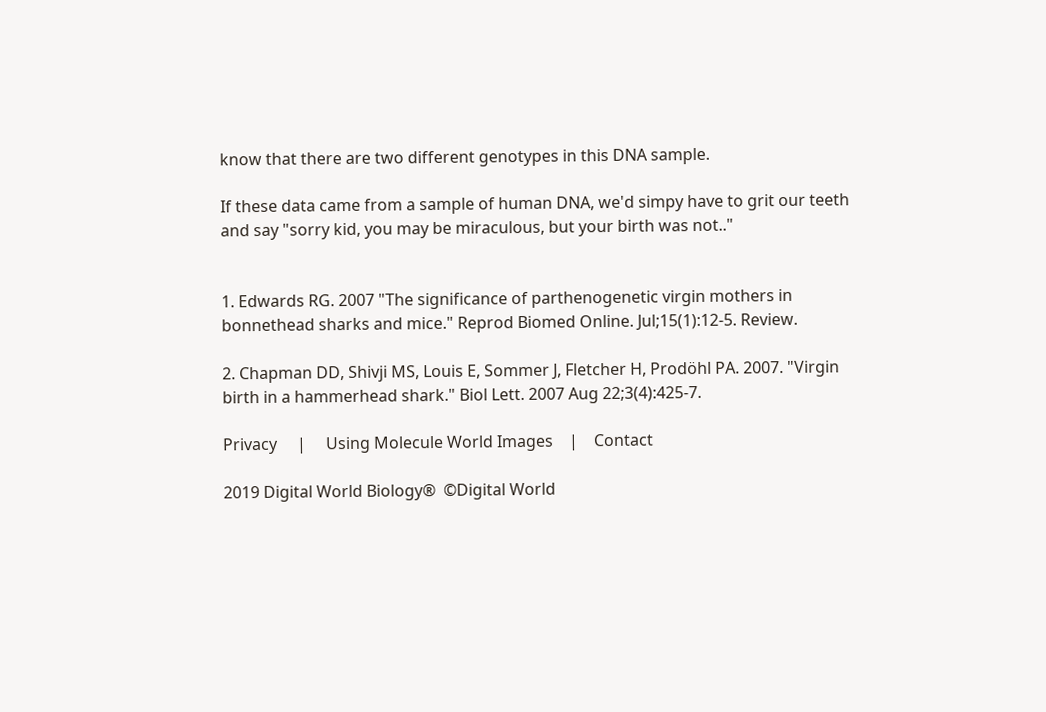know that there are two different genotypes in this DNA sample.

If these data came from a sample of human DNA, we'd simpy have to grit our teeth and say "sorry kid, you may be miraculous, but your birth was not.."


1. Edwards RG. 2007 "The significance of parthenogenetic virgin mothers in bonnethead sharks and mice." Reprod Biomed Online. Jul;15(1):12-5. Review.

2. Chapman DD, Shivji MS, Louis E, Sommer J, Fletcher H, Prodöhl PA. 2007. "Virgin birth in a hammerhead shark." Biol Lett. 2007 Aug 22;3(4):425-7.

Privacy     |     Using Molecule World Images    |    Contact

2019 Digital World Biology®  ©Digital World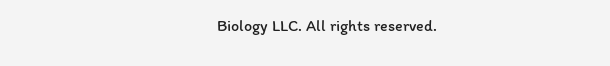Biology LLC. All rights reserved.